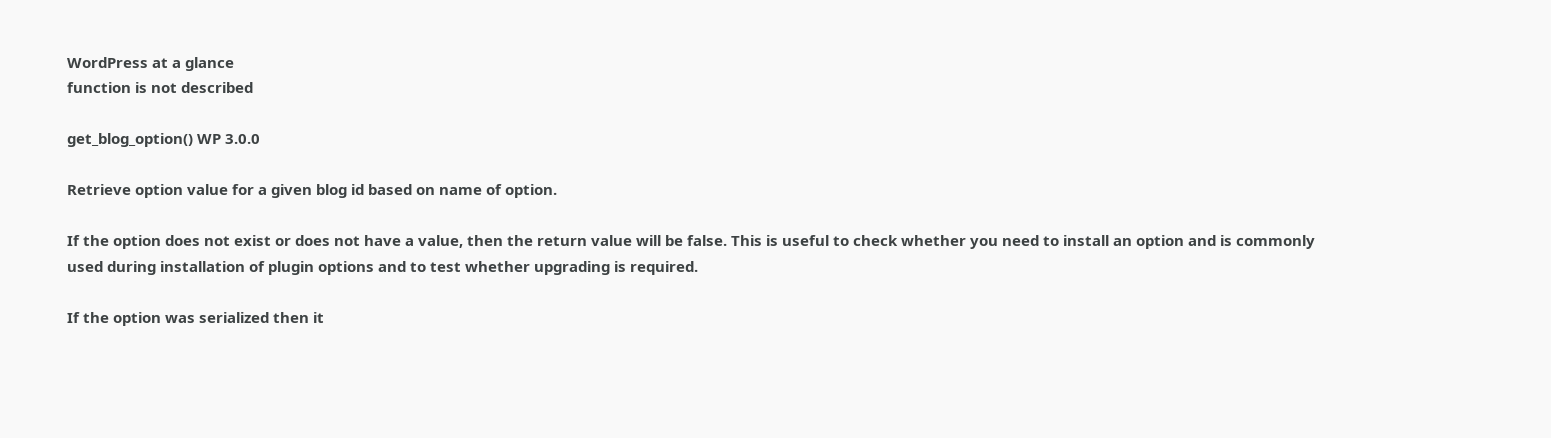WordPress at a glance
function is not described

get_blog_option() WP 3.0.0

Retrieve option value for a given blog id based on name of option.

If the option does not exist or does not have a value, then the return value will be false. This is useful to check whether you need to install an option and is commonly used during installation of plugin options and to test whether upgrading is required.

If the option was serialized then it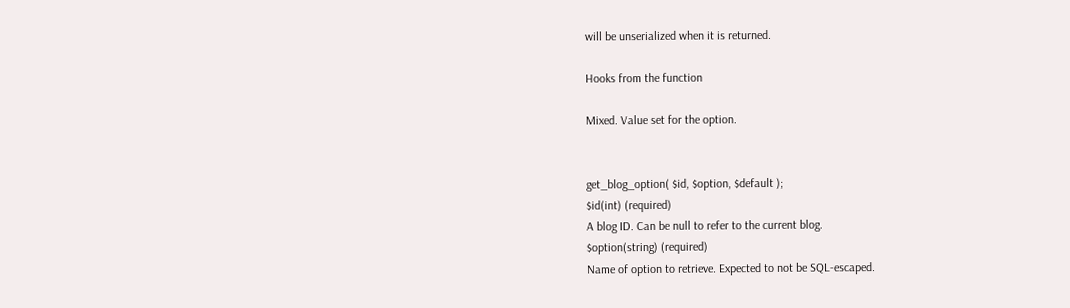will be unserialized when it is returned.

Hooks from the function

Mixed. Value set for the option.


get_blog_option( $id, $option, $default );
$id(int) (required)
A blog ID. Can be null to refer to the current blog.
$option(string) (required)
Name of option to retrieve. Expected to not be SQL-escaped.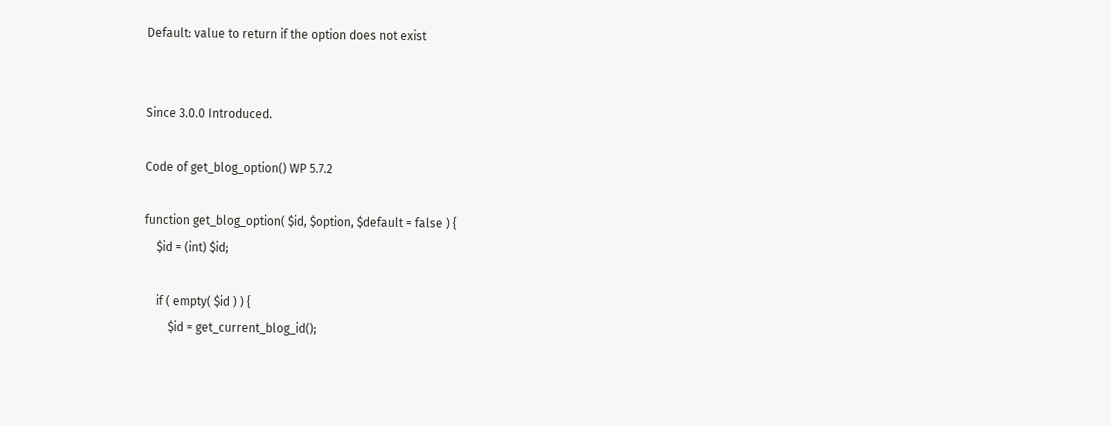Default: value to return if the option does not exist


Since 3.0.0 Introduced.

Code of get_blog_option() WP 5.7.2

function get_blog_option( $id, $option, $default = false ) {
    $id = (int) $id;

    if ( empty( $id ) ) {
        $id = get_current_blog_id();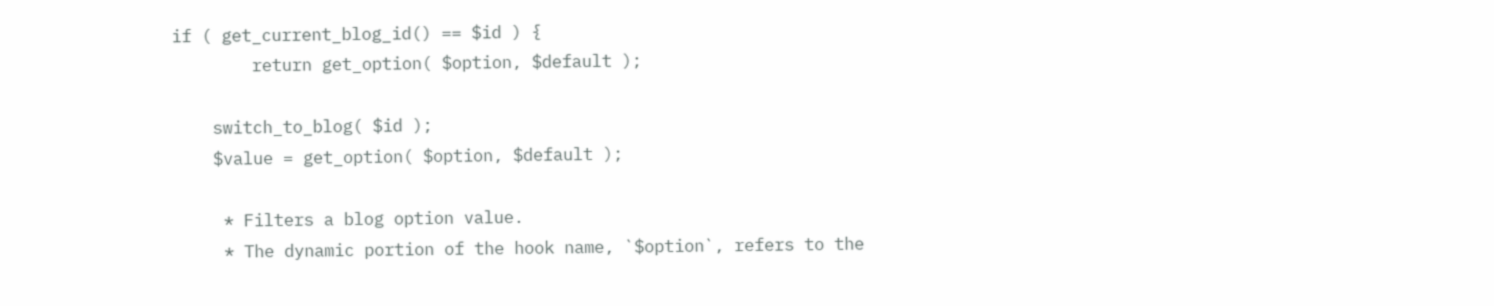if ( get_current_blog_id() == $id ) {
        return get_option( $option, $default );

    switch_to_blog( $id );
    $value = get_option( $option, $default );

     * Filters a blog option value.
     * The dynamic portion of the hook name, `$option`, refers to the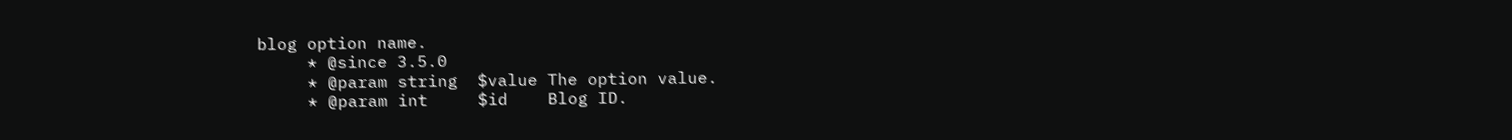blog option name.
     * @since 3.5.0
     * @param string  $value The option value.
     * @param int     $id    Blog ID.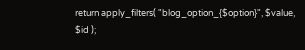return apply_filters( "blog_option_{$option}", $value, $id );